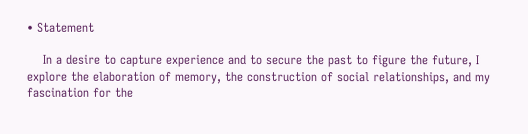• Statement

    In a desire to capture experience and to secure the past to figure the future, I explore the elaboration of memory, the construction of social relationships, and my fascination for the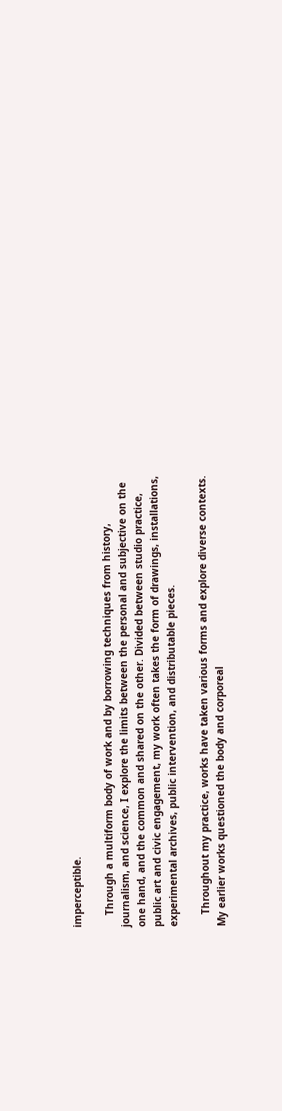imperceptible.

    Through a multiform body of work and by borrowing techniques from history, journalism, and science, I explore the limits between the personal and subjective on the one hand, and the common and shared on the other. Divided between studio practice, public art and civic engagement, my work often takes the form of drawings, installations, experimental archives, public intervention, and distributable pieces.

    Throughout my practice, works have taken various forms and explore diverse contexts. My earlier works questioned the body and corporeal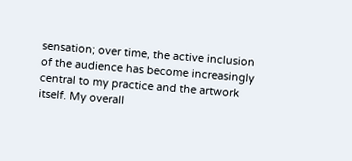sensation; over time, the active inclusion of the audience has become increasingly central to my practice and the artwork itself. My overall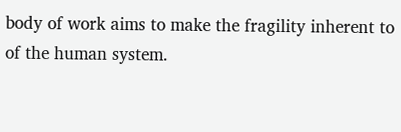body of work aims to make the fragility inherent to of the human system.